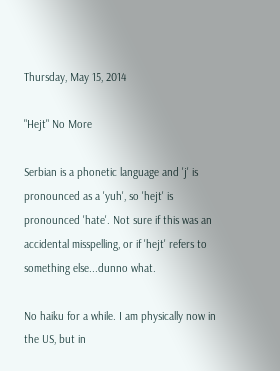Thursday, May 15, 2014

"Hejt" No More

Serbian is a phonetic language and 'j' is pronounced as a 'yuh', so 'hejt' is pronounced 'hate'. Not sure if this was an accidental misspelling, or if 'hejt' refers to something else...dunno what.

No haiku for a while. I am physically now in the US, but in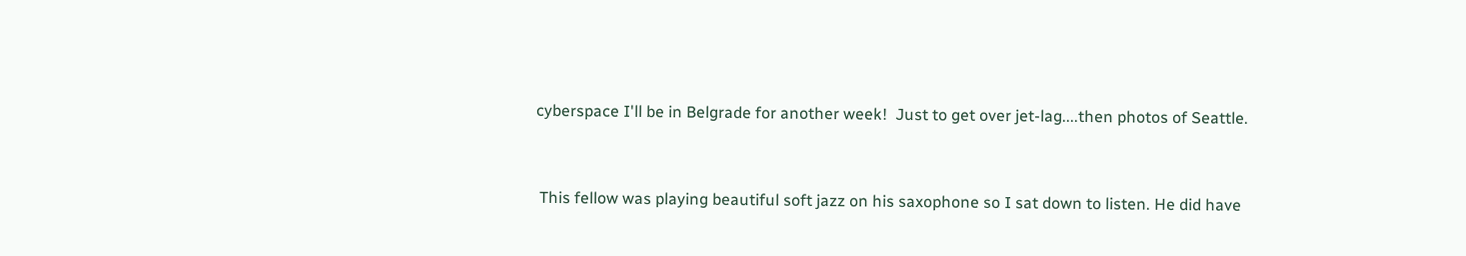cyberspace I'll be in Belgrade for another week!  Just to get over jet-lag....then photos of Seattle.


 This fellow was playing beautiful soft jazz on his saxophone so I sat down to listen. He did have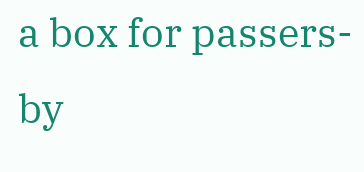a box for passers-by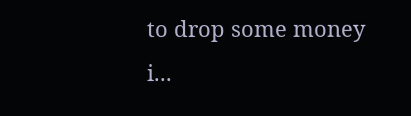to drop some money i...